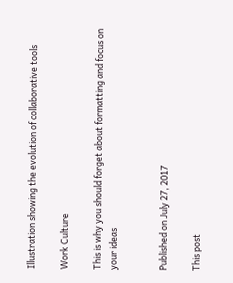Illustration showing the evolution of collaborative tools

Work Culture

This is why you should forget about formatting and focus on your ideas


Published on July 27, 2017

This post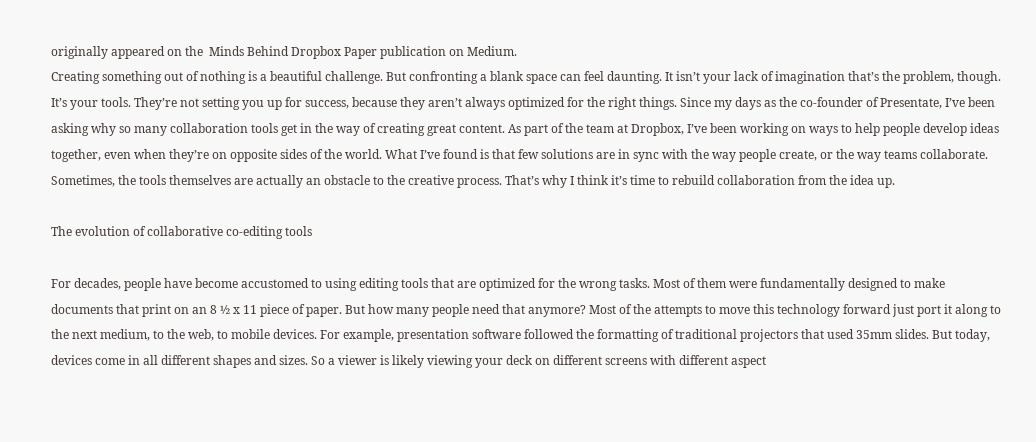originally appeared on the  Minds Behind Dropbox Paper publication on Medium.
Creating something out of nothing is a beautiful challenge. But confronting a blank space can feel daunting. It isn’t your lack of imagination that’s the problem, though. It’s your tools. They’re not setting you up for success, because they aren’t always optimized for the right things. Since my days as the co-founder of Presentate, I’ve been asking why so many collaboration tools get in the way of creating great content. As part of the team at Dropbox, I’ve been working on ways to help people develop ideas together, even when they’re on opposite sides of the world. What I’ve found is that few solutions are in sync with the way people create, or the way teams collaborate. Sometimes, the tools themselves are actually an obstacle to the creative process. That’s why I think it’s time to rebuild collaboration from the idea up.

The evolution of collaborative co-editing tools

For decades, people have become accustomed to using editing tools that are optimized for the wrong tasks. Most of them were fundamentally designed to make documents that print on an 8 ½ x 11 piece of paper. But how many people need that anymore? Most of the attempts to move this technology forward just port it along to the next medium, to the web, to mobile devices. For example, presentation software followed the formatting of traditional projectors that used 35mm slides. But today, devices come in all different shapes and sizes. So a viewer is likely viewing your deck on different screens with different aspect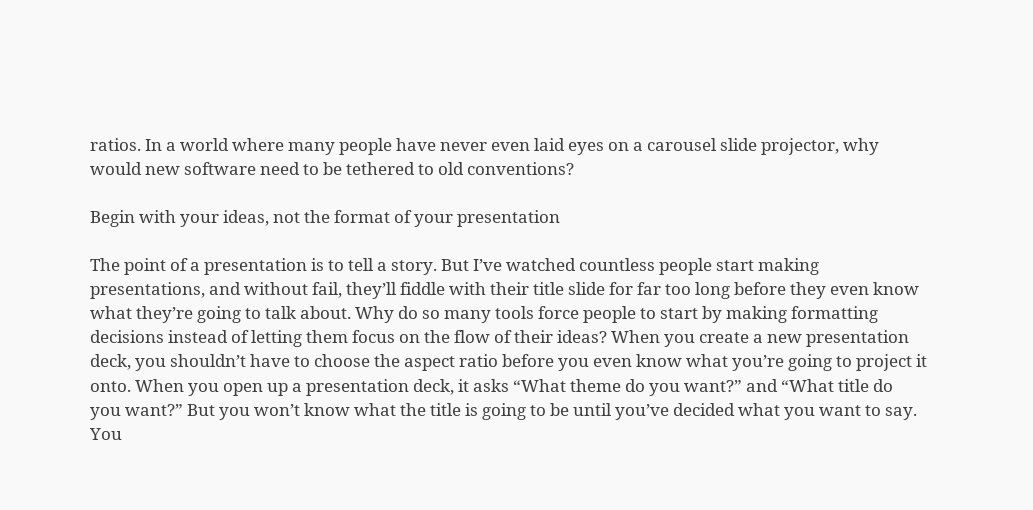ratios. In a world where many people have never even laid eyes on a carousel slide projector, why would new software need to be tethered to old conventions?

Begin with your ideas, not the format of your presentation

The point of a presentation is to tell a story. But I’ve watched countless people start making presentations, and without fail, they’ll fiddle with their title slide for far too long before they even know what they’re going to talk about. Why do so many tools force people to start by making formatting decisions instead of letting them focus on the flow of their ideas? When you create a new presentation deck, you shouldn’t have to choose the aspect ratio before you even know what you’re going to project it onto. When you open up a presentation deck, it asks “What theme do you want?” and “What title do you want?” But you won’t know what the title is going to be until you’ve decided what you want to say. You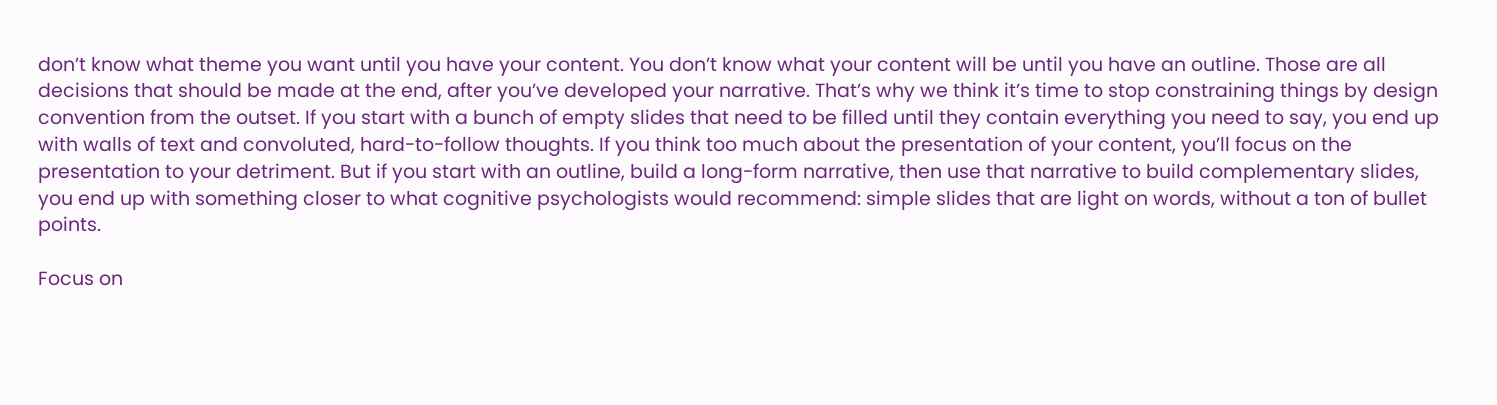don’t know what theme you want until you have your content. You don’t know what your content will be until you have an outline. Those are all decisions that should be made at the end, after you’ve developed your narrative. That’s why we think it’s time to stop constraining things by design convention from the outset. If you start with a bunch of empty slides that need to be filled until they contain everything you need to say, you end up with walls of text and convoluted, hard-to-follow thoughts. If you think too much about the presentation of your content, you’ll focus on the presentation to your detriment. But if you start with an outline, build a long-form narrative, then use that narrative to build complementary slides, you end up with something closer to what cognitive psychologists would recommend: simple slides that are light on words, without a ton of bullet points.

Focus on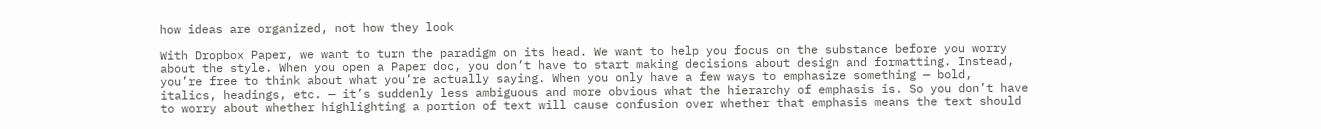how ideas are organized, not how they look

With Dropbox Paper, we want to turn the paradigm on its head. We want to help you focus on the substance before you worry about the style. When you open a Paper doc, you don’t have to start making decisions about design and formatting. Instead, you’re free to think about what you’re actually saying. When you only have a few ways to emphasize something — bold, italics, headings, etc. — it’s suddenly less ambiguous and more obvious what the hierarchy of emphasis is. So you don’t have to worry about whether highlighting a portion of text will cause confusion over whether that emphasis means the text should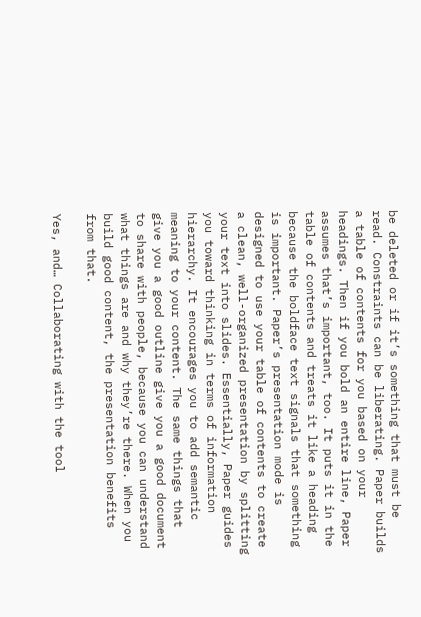be deleted or if it’s something that must be read. Constraints can be liberating. Paper builds a table of contents for you based on your headings. Then if you bold an entire line, Paper assumes that’s important, too. It puts it in the table of contents and treats it like a heading because the boldface text signals that something is important. Paper’s presentation mode is designed to use your table of contents to create a clean, well-organized presentation by splitting your text into slides. Essentially, Paper guides you toward thinking in terms of information hierarchy. It encourages you to add semantic meaning to your content. The same things that give you a good outline give you a good document to share with people, because you can understand what things are and why they’re there. When you build good content, the presentation benefits from that.

Yes, and… Collaborating with the tool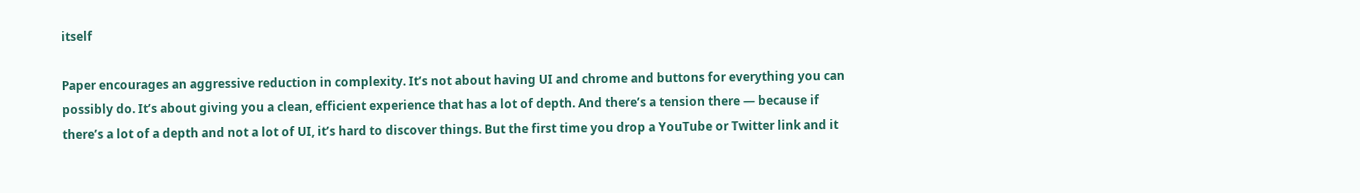itself

Paper encourages an aggressive reduction in complexity. It’s not about having UI and chrome and buttons for everything you can possibly do. It’s about giving you a clean, efficient experience that has a lot of depth. And there’s a tension there — because if there’s a lot of a depth and not a lot of UI, it’s hard to discover things. But the first time you drop a YouTube or Twitter link and it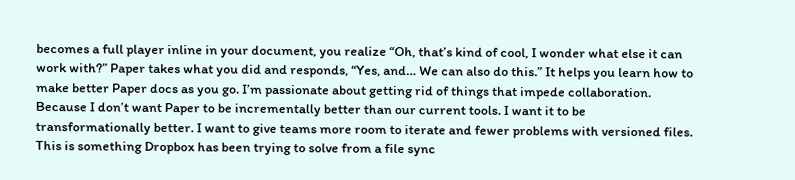becomes a full player inline in your document, you realize “Oh, that’s kind of cool, I wonder what else it can work with?” Paper takes what you did and responds, “Yes, and… We can also do this.” It helps you learn how to make better Paper docs as you go. I’m passionate about getting rid of things that impede collaboration. Because I don’t want Paper to be incrementally better than our current tools. I want it to be transformationally better. I want to give teams more room to iterate and fewer problems with versioned files. This is something Dropbox has been trying to solve from a file sync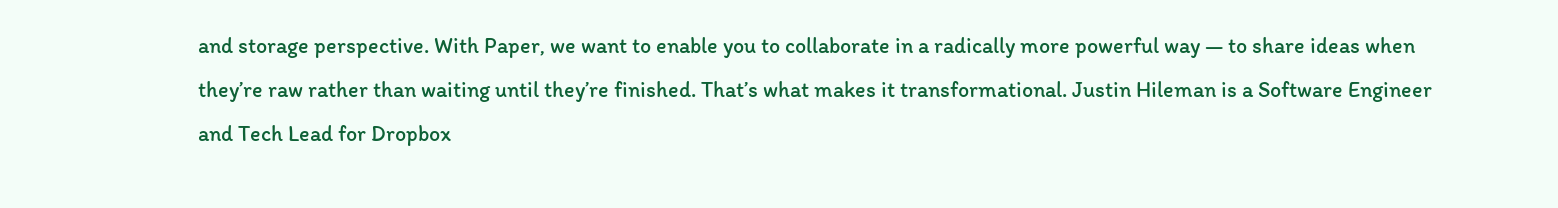and storage perspective. With Paper, we want to enable you to collaborate in a radically more powerful way — to share ideas when they’re raw rather than waiting until they’re finished. That’s what makes it transformational. Justin Hileman is a Software Engineer and Tech Lead for Dropbox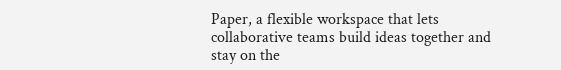Paper, a flexible workspace that lets collaborative teams build ideas together and stay on the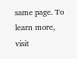same page. To learn more, visit